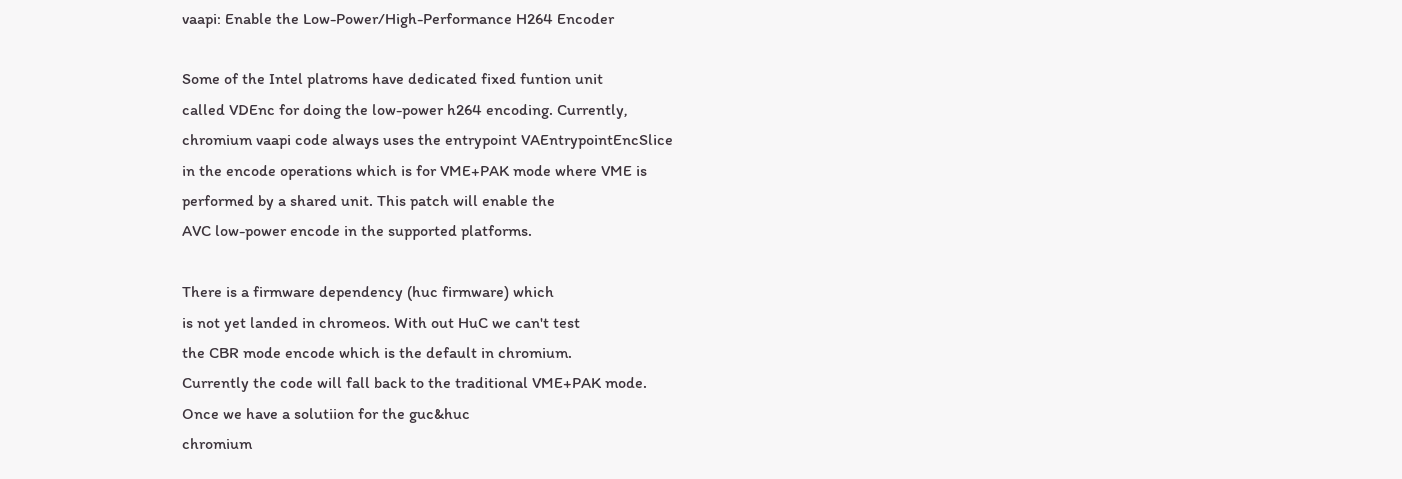vaapi: Enable the Low-Power/High-Performance H264 Encoder

Some of the Intel platroms have dedicated fixed funtion unit
called VDEnc for doing the low-power h264 encoding. Currently,
chromium vaapi code always uses the entrypoint VAEntrypointEncSlice
in the encode operations which is for VME+PAK mode where VME is
performed by a shared unit. This patch will enable the
AVC low-power encode in the supported platforms.

There is a firmware dependency (huc firmware) which
is not yet landed in chromeos. With out HuC we can't test
the CBR mode encode which is the default in chromium.
Currently the code will fall back to the traditional VME+PAK mode.
Once we have a solutiion for the guc&huc
chromium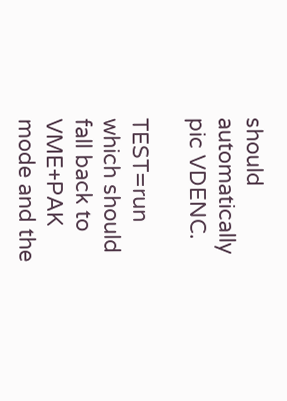should automatically pic VDENC.

TEST=run which should
fall back to VME+PAK mode and the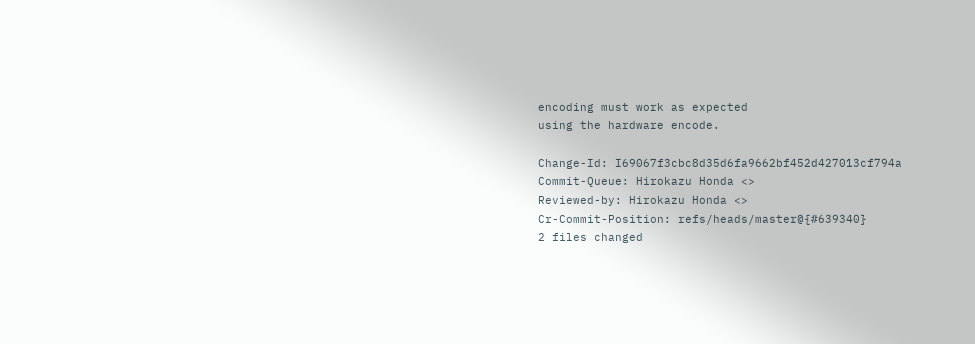encoding must work as expected
using the hardware encode.

Change-Id: I69067f3cbc8d35d6fa9662bf452d427013cf794a
Commit-Queue: Hirokazu Honda <>
Reviewed-by: Hirokazu Honda <>
Cr-Commit-Position: refs/heads/master@{#639340}
2 files changed